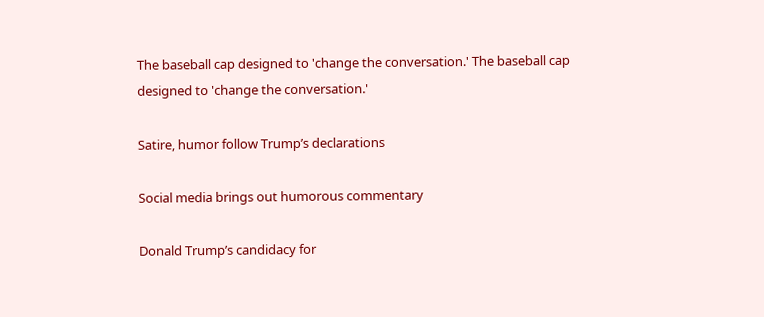The baseball cap designed to 'change the conversation.' The baseball cap designed to 'change the conversation.'

Satire, humor follow Trump’s declarations

Social media brings out humorous commentary

Donald Trump’s candidacy for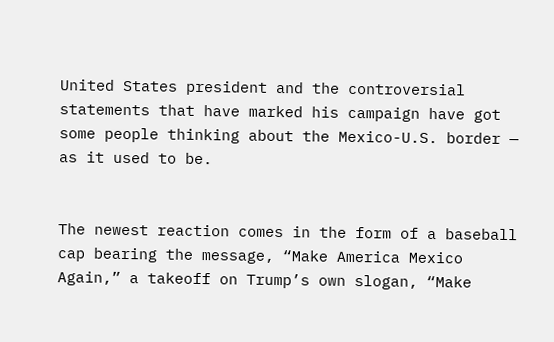United States president and the controversial statements that have marked his campaign have got some people thinking about the Mexico-U.S. border — as it used to be.


The newest reaction comes in the form of a baseball cap bearing the message, “Make America Mexico Again,” a takeoff on Trump’s own slogan, “Make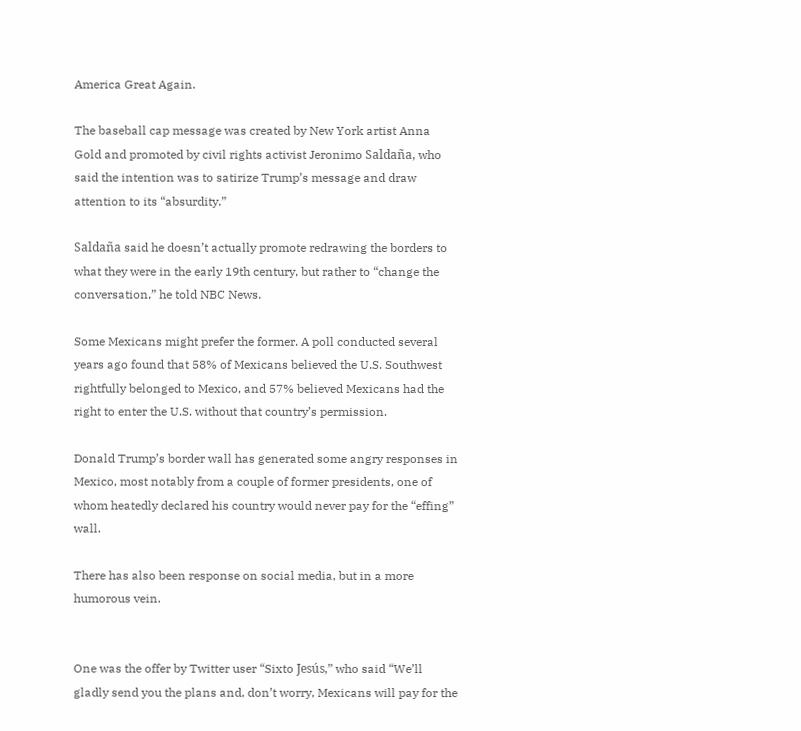America Great Again.

The baseball cap message was created by New York artist Anna Gold and promoted by civil rights activist Jeronimo Saldaña, who said the intention was to satirize Trump’s message and draw attention to its “absurdity.”

Saldaña said he doesn’t actually promote redrawing the borders to what they were in the early 19th century, but rather to “change the conversation,” he told NBC News.

Some Mexicans might prefer the former. A poll conducted several years ago found that 58% of Mexicans believed the U.S. Southwest rightfully belonged to Mexico, and 57% believed Mexicans had the right to enter the U.S. without that country’s permission.

Donald Trump’s border wall has generated some angry responses in Mexico, most notably from a couple of former presidents, one of whom heatedly declared his country would never pay for the “effing” wall.

There has also been response on social media, but in a more humorous vein.


One was the offer by Twitter user “Sixto Jesús,” who said “We’ll gladly send you the plans and, don’t worry, Mexicans will pay for the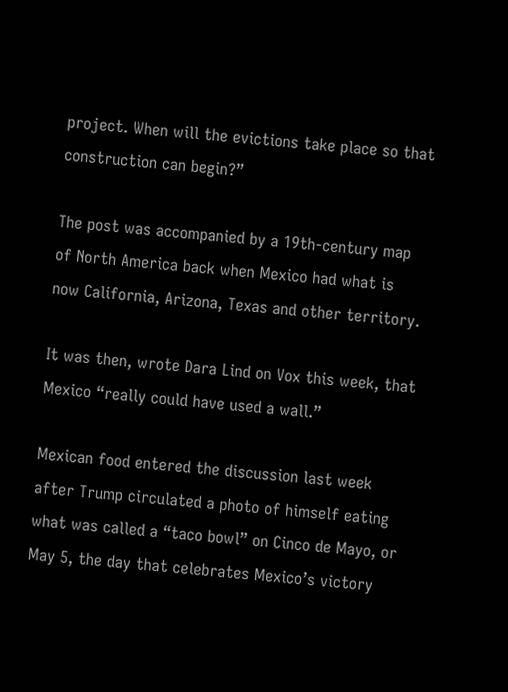project. When will the evictions take place so that construction can begin?”

The post was accompanied by a 19th-century map of North America back when Mexico had what is now California, Arizona, Texas and other territory.

It was then, wrote Dara Lind on Vox this week, that Mexico “really could have used a wall.”

Mexican food entered the discussion last week after Trump circulated a photo of himself eating what was called a “taco bowl” on Cinco de Mayo, or May 5, the day that celebrates Mexico’s victory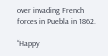over invading French forces in Puebla in 1862.

“Happy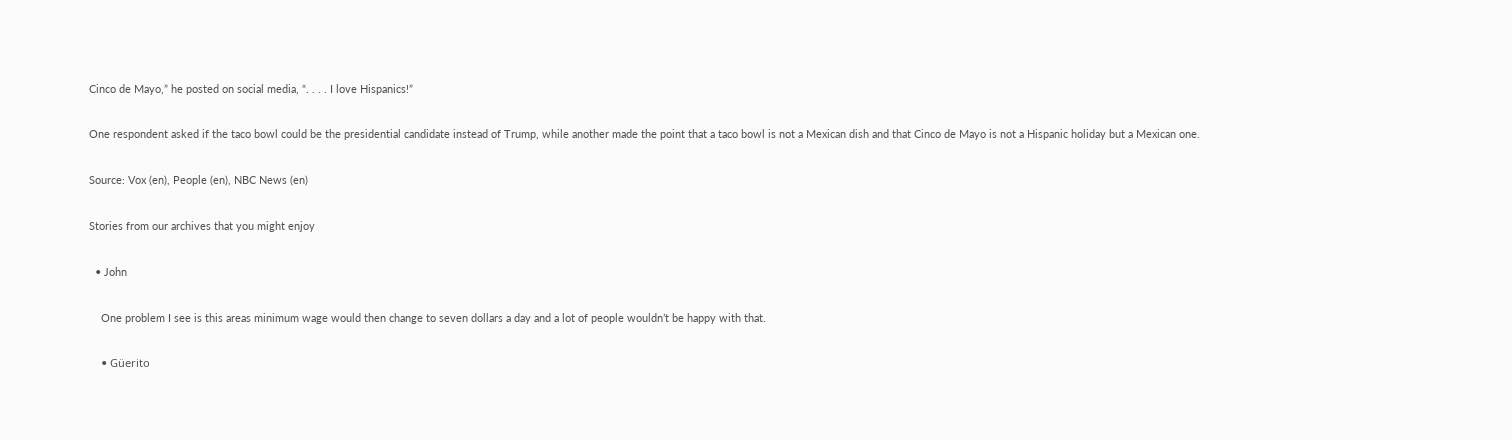Cinco de Mayo,” he posted on social media, “. . . . I love Hispanics!”

One respondent asked if the taco bowl could be the presidential candidate instead of Trump, while another made the point that a taco bowl is not a Mexican dish and that Cinco de Mayo is not a Hispanic holiday but a Mexican one.

Source: Vox (en), People (en), NBC News (en)

Stories from our archives that you might enjoy

  • John

    One problem I see is this areas minimum wage would then change to seven dollars a day and a lot of people wouldn’t be happy with that.

    • Güerito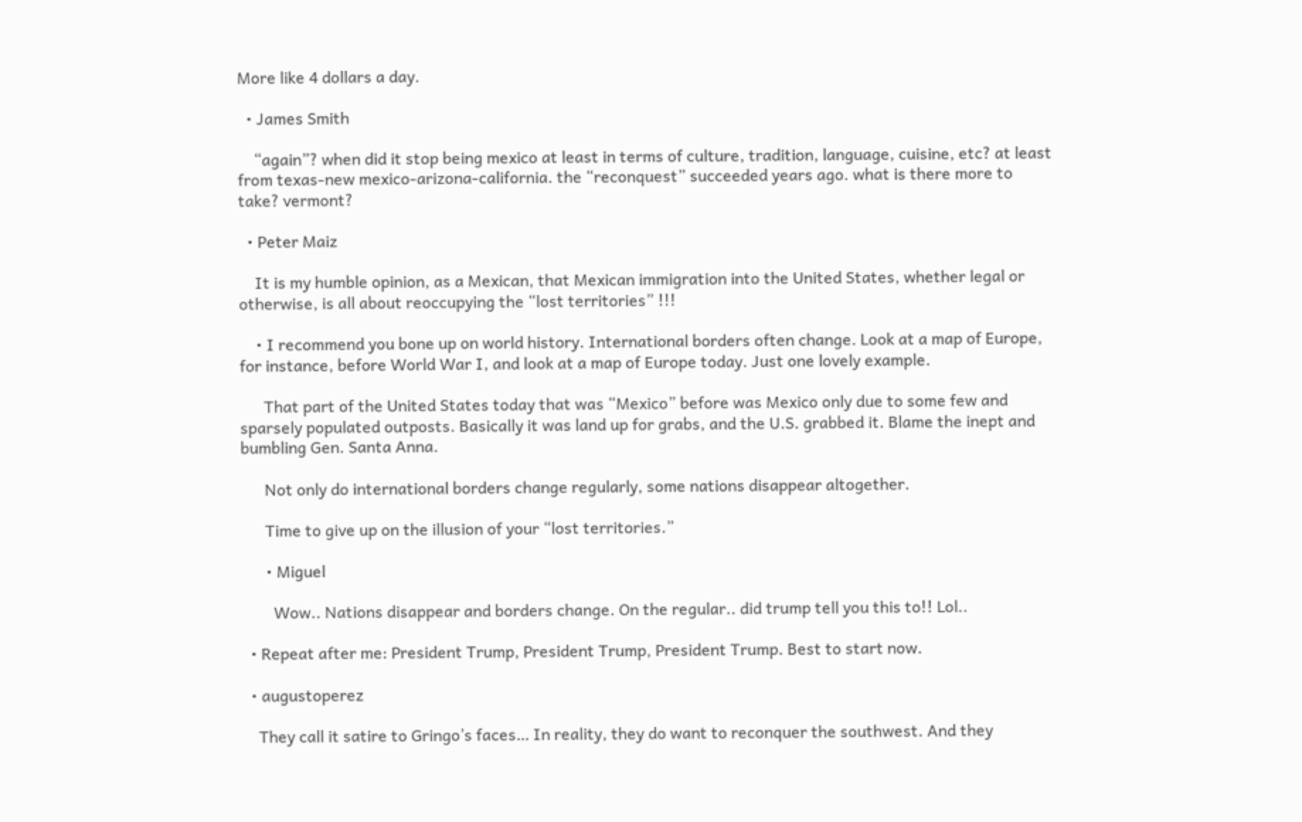More like 4 dollars a day.

  • James Smith

    “again”? when did it stop being mexico at least in terms of culture, tradition, language, cuisine, etc? at least from texas-new mexico-arizona-california. the “reconquest” succeeded years ago. what is there more to take? vermont?

  • Peter Maiz

    It is my humble opinion, as a Mexican, that Mexican immigration into the United States, whether legal or otherwise, is all about reoccupying the “lost territories” !!!

    • I recommend you bone up on world history. International borders often change. Look at a map of Europe, for instance, before World War I, and look at a map of Europe today. Just one lovely example.

      That part of the United States today that was “Mexico” before was Mexico only due to some few and sparsely populated outposts. Basically it was land up for grabs, and the U.S. grabbed it. Blame the inept and bumbling Gen. Santa Anna.

      Not only do international borders change regularly, some nations disappear altogether.

      Time to give up on the illusion of your “lost territories.”

      • Miguel

        Wow.. Nations disappear and borders change. On the regular.. did trump tell you this to!! Lol..

  • Repeat after me: President Trump, President Trump, President Trump. Best to start now.

  • augustoperez

    They call it satire to Gringo’s faces… In reality, they do want to reconquer the southwest. And they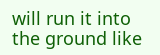will run it into the ground like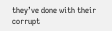they’ve done with their corrupt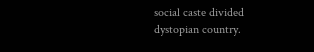social caste divided dystopian country.